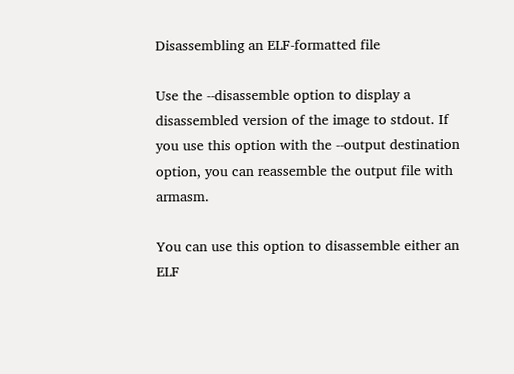Disassembling an ELF-formatted file

Use the --disassemble option to display a disassembled version of the image to stdout. If you use this option with the --output destination option, you can reassemble the output file with armasm.

You can use this option to disassemble either an ELF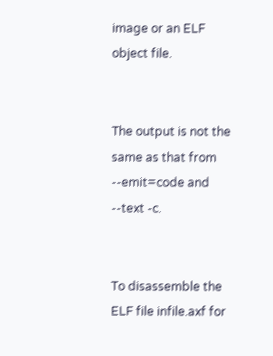image or an ELF object file.


The output is not the same as that from --emit=code and --text -c.


To disassemble the ELF file infile.axf for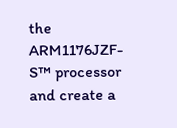the ARM1176JZF-S™ processor and create a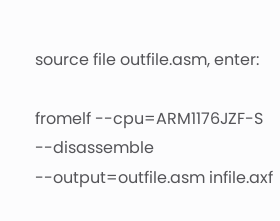source file outfile.asm, enter:

fromelf --cpu=ARM1176JZF-S --disassemble --output=outfile.asm infile.axf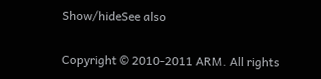Show/hideSee also

Copyright © 2010-2011 ARM. All rights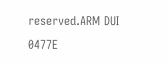reserved.ARM DUI 0477E